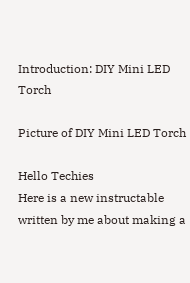Introduction: DIY Mini LED Torch

Picture of DIY Mini LED Torch

Hello Techies
Here is a new instructable written by me about making a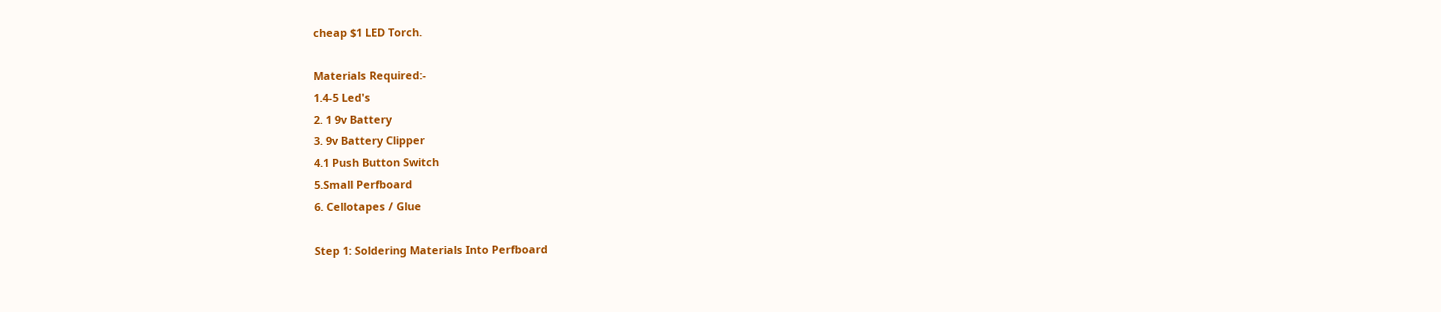cheap $1 LED Torch.

Materials Required:-
1.4-5 Led's
2. 1 9v Battery
3. 9v Battery Clipper
4.1 Push Button Switch
5.Small Perfboard
6. Cellotapes / Glue

Step 1: Soldering Materials Into Perfboard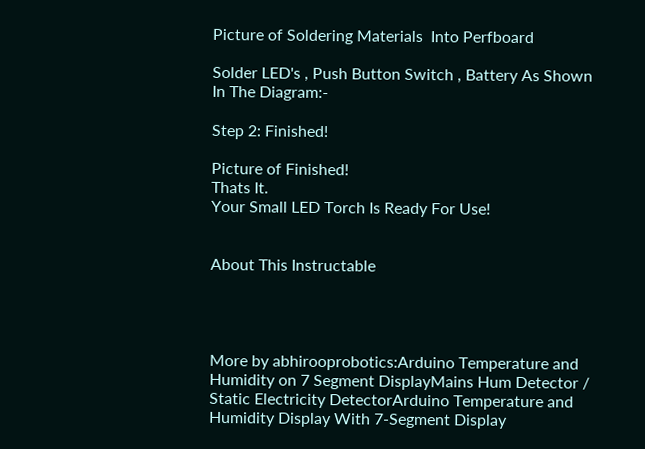Picture of Soldering Materials  Into Perfboard

Solder LED's , Push Button Switch , Battery As Shown In The Diagram:-

Step 2: Finished!

Picture of Finished!
Thats It.
Your Small LED Torch Is Ready For Use!


About This Instructable




More by abhirooprobotics:Arduino Temperature and Humidity on 7 Segment DisplayMains Hum Detector / Static Electricity DetectorArduino Temperature and Humidity Display With 7-Segment Display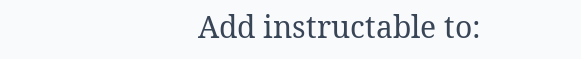Add instructable to: